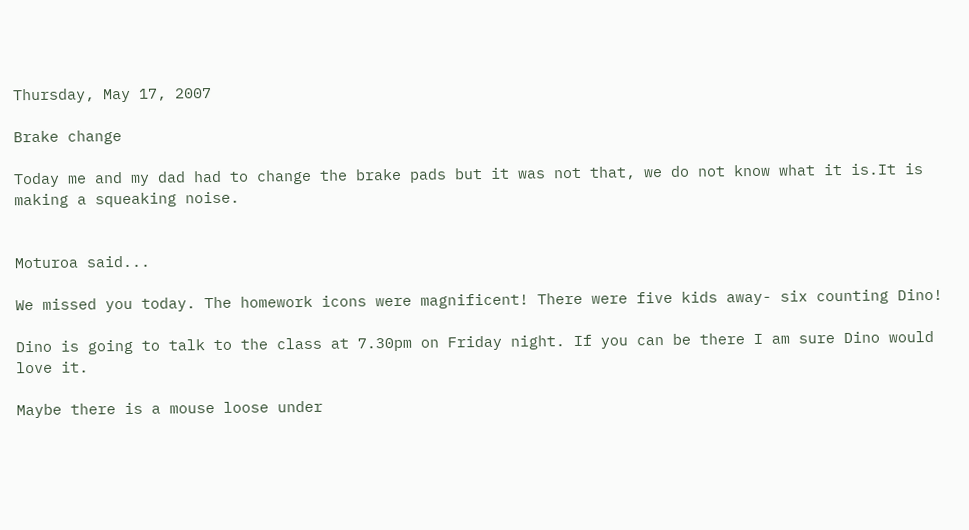Thursday, May 17, 2007

Brake change

Today me and my dad had to change the brake pads but it was not that, we do not know what it is.It is making a squeaking noise.


Moturoa said...

We missed you today. The homework icons were magnificent! There were five kids away- six counting Dino!

Dino is going to talk to the class at 7.30pm on Friday night. If you can be there I am sure Dino would love it.

Maybe there is a mouse loose under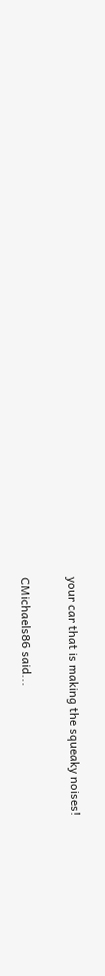your car that is making the squeaky noises!

CMichaels86 said...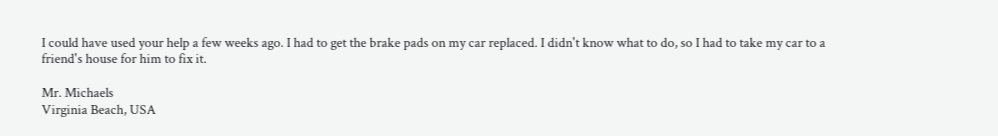I could have used your help a few weeks ago. I had to get the brake pads on my car replaced. I didn't know what to do, so I had to take my car to a friend's house for him to fix it.

Mr. Michaels
Virginia Beach, USA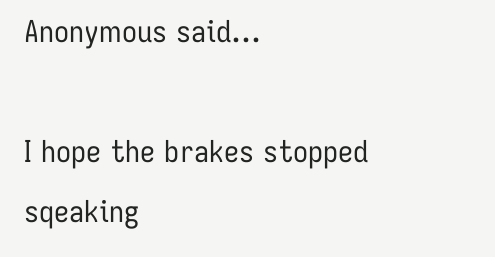Anonymous said...

I hope the brakes stopped sqeaking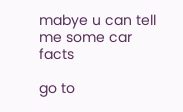mabye u can tell me some car facts

go to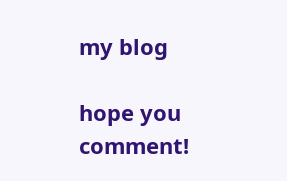my blog

hope you comment!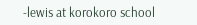-lewis at korokoro school